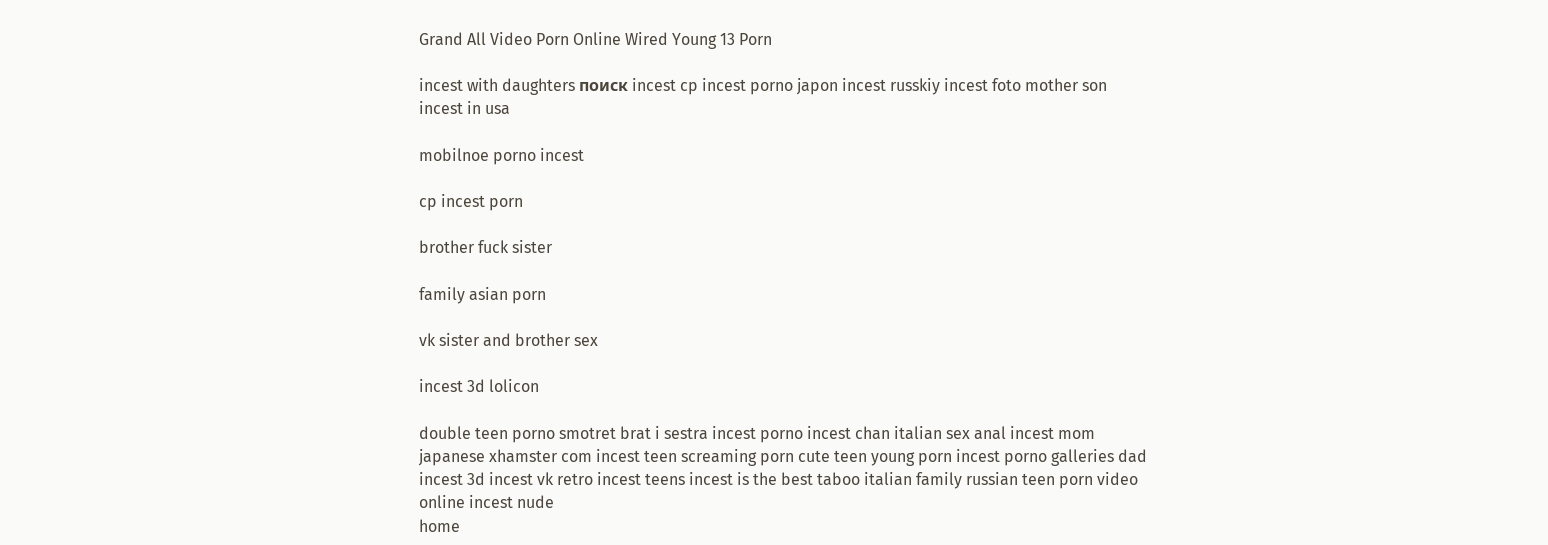Grand All Video Porn Online Wired Young 13 Porn

incest with daughters поиск incest cp incest porno japon incest russkiy incest foto mother son incest in usa

mobilnoe porno incest

cp incest porn

brother fuck sister

family asian porn

vk sister and brother sex

incest 3d lolicon

double teen porno smotret brat i sestra incest porno incest chan italian sex anal incest mom japanese xhamster com incest teen screaming porn cute teen young porn incest porno galleries dad incest 3d incest vk retro incest teens incest is the best taboo italian family russian teen porn video online incest nude
home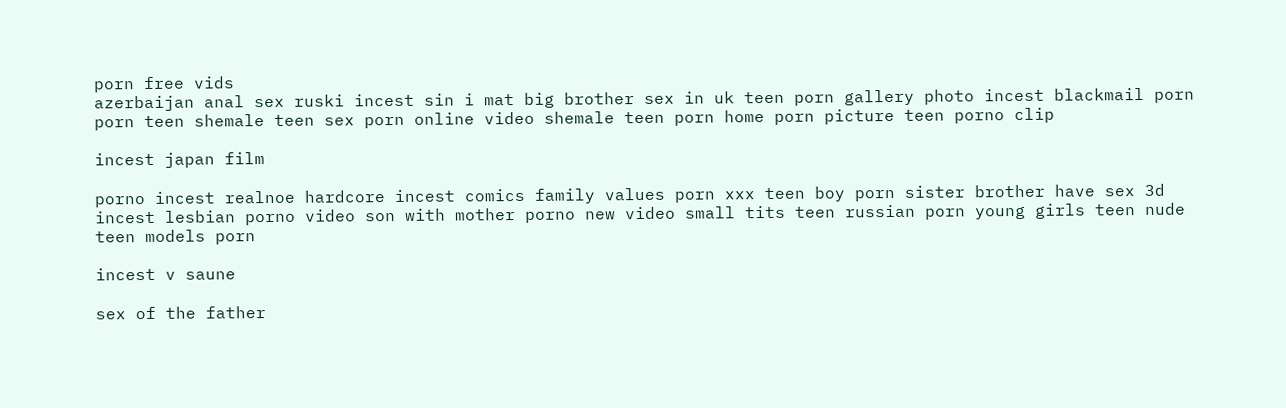porn free vids
azerbaijan anal sex ruski incest sin i mat big brother sex in uk teen porn gallery photo incest blackmail porn porn teen shemale teen sex porn online video shemale teen porn home porn picture teen porno clip

incest japan film

porno incest realnoe hardcore incest comics family values porn xxx teen boy porn sister brother have sex 3d incest lesbian porno video son with mother porno new video small tits teen russian porn young girls teen nude teen models porn

incest v saune

sex of the father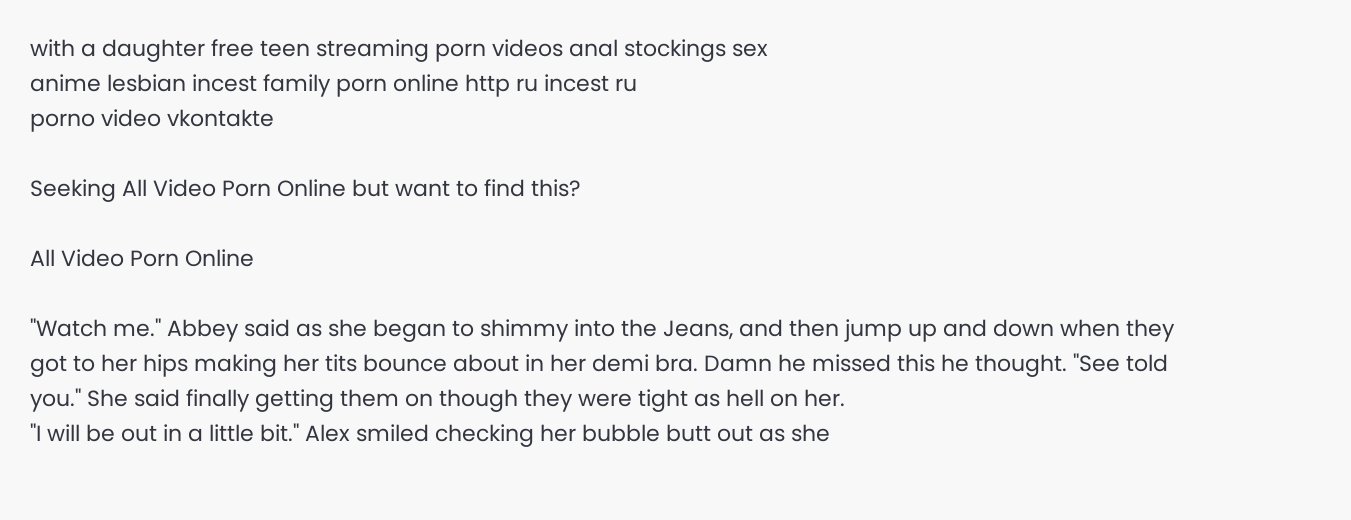with a daughter free teen streaming porn videos anal stockings sex
anime lesbian incest family porn online http ru incest ru
porno video vkontakte

Seeking All Video Porn Online but want to find this?

All Video Porn Online

"Watch me." Abbey said as she began to shimmy into the Jeans, and then jump up and down when they got to her hips making her tits bounce about in her demi bra. Damn he missed this he thought. "See told you." She said finally getting them on though they were tight as hell on her.
"I will be out in a little bit." Alex smiled checking her bubble butt out as she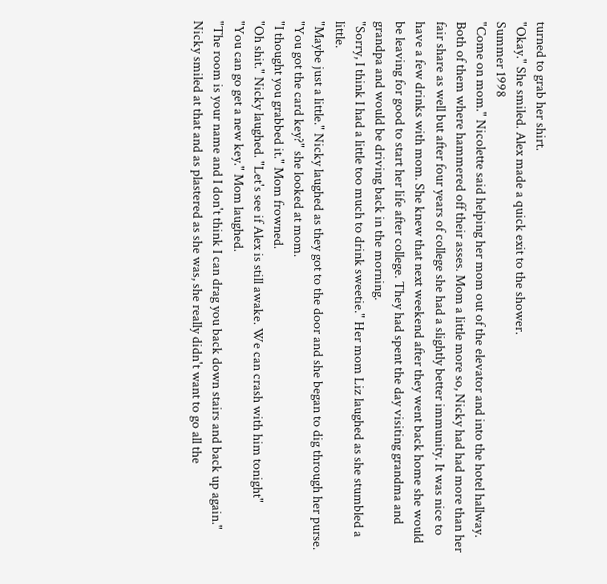turned to grab her shirt.
"Okay." She smiled. Alex made a quick exit to the shower.
Summer 1998
"Come on mom." Nicolette said helping her mom out of the elevator and into the hotel hallway. Both of them where hammered off their asses. Mom a little more so, Nicky had had more than her fair share as well but after four years of college she had a slightly better immunity. It was nice to have a few drinks with mom. She knew that next weekend after they went back home she would be leaving for good to start her life after college. They had spent the day visiting grandma and grandpa and would be driving back in the morning.
"Sorry, I think I had a little too much to drink sweetie." Her mom Liz laughed as she stumbled a little.
"Maybe just a little." Nicky laughed as they got to the door and she began to dig through her purse. "You got the card key?" she looked at mom.
"I thought you grabbed it." Mom frowned.
"Oh shit." Nicky laughed. "Let's see if Alex is still awake. We can crash with him tonight"
"You can go get a new key." Mom laughed.
"The room is your name and I don't think I can drag you back down stairs and back up again." Nicky smiled at that and as plastered as she was, she really didn't want to go all the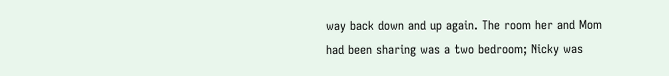way back down and up again. The room her and Mom had been sharing was a two bedroom; Nicky was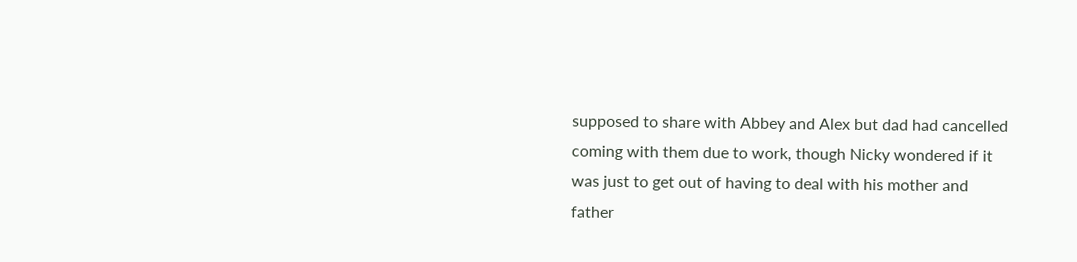supposed to share with Abbey and Alex but dad had cancelled coming with them due to work, though Nicky wondered if it was just to get out of having to deal with his mother and father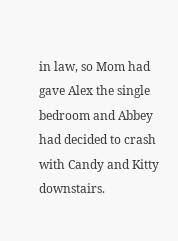in law, so Mom had gave Alex the single bedroom and Abbey had decided to crash with Candy and Kitty downstairs.